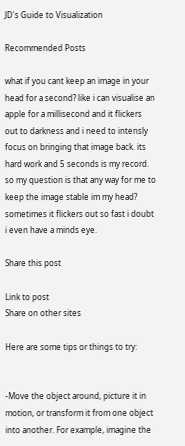JD's Guide to Visualization

Recommended Posts

what if you cant keep an image in your head for a second? like i can visualise an apple for a millisecond and it flickers out to darkness and i need to intensly focus on bringing that image back. its hard work and 5 seconds is my record. so my question is that any way for me to keep the image stable im my head? sometimes it flickers out so fast i doubt i even have a minds eye.

Share this post

Link to post
Share on other sites

Here are some tips or things to try:


-Move the object around, picture it in motion, or transform it from one object into another. For example, imagine the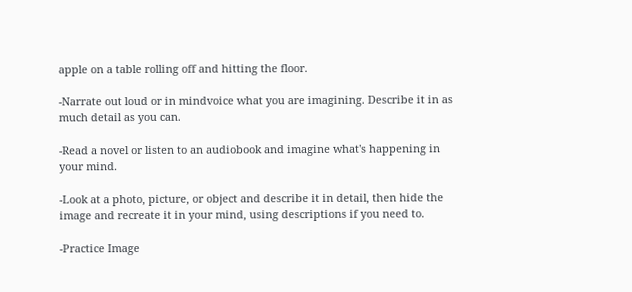apple on a table rolling off and hitting the floor.

-Narrate out loud or in mindvoice what you are imagining. Describe it in as much detail as you can.

-Read a novel or listen to an audiobook and imagine what's happening in your mind.

-Look at a photo, picture, or object and describe it in detail, then hide the image and recreate it in your mind, using descriptions if you need to.

-Practice Image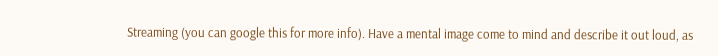Streaming (you can google this for more info). Have a mental image come to mind and describe it out loud, as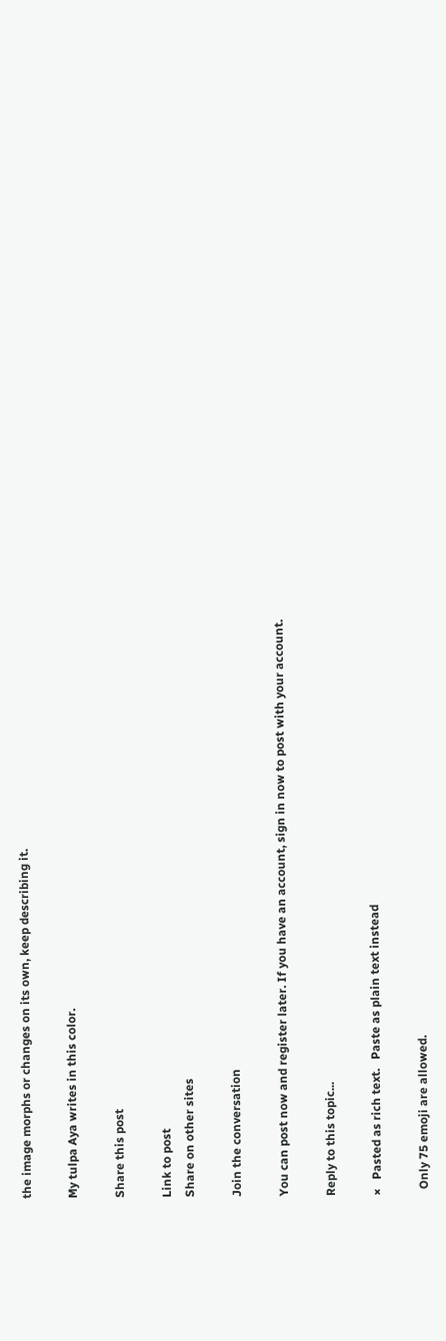the image morphs or changes on its own, keep describing it.

My tulpa Aya writes in this color.

Share this post

Link to post
Share on other sites

Join the conversation

You can post now and register later. If you have an account, sign in now to post with your account.

Reply to this topic...

×   Pasted as rich text.   Paste as plain text instead

  Only 75 emoji are allowed.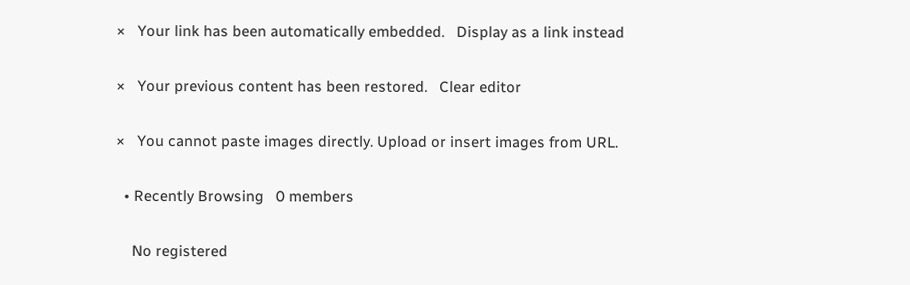×   Your link has been automatically embedded.   Display as a link instead

×   Your previous content has been restored.   Clear editor

×   You cannot paste images directly. Upload or insert images from URL.

  • Recently Browsing   0 members

    No registered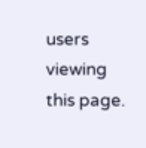users viewing this page.